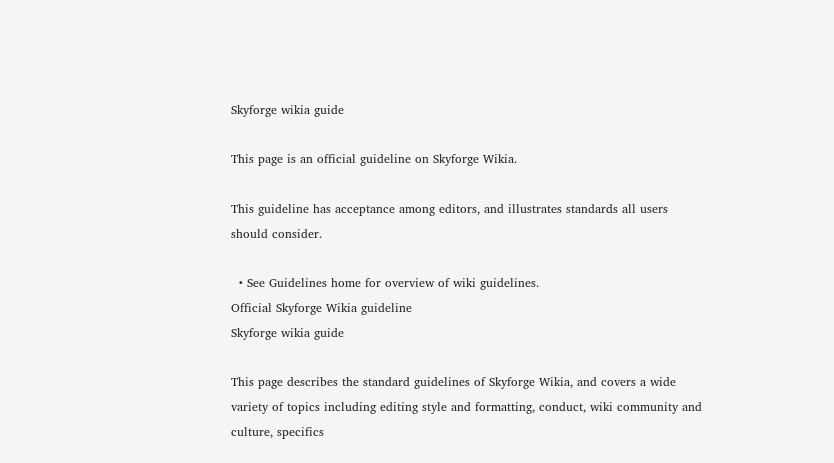Skyforge wikia guide

This page is an official guideline on Skyforge Wikia.

This guideline has acceptance among editors, and illustrates standards all users should consider.

  • See Guidelines home for overview of wiki guidelines.
Official Skyforge Wikia guideline
Skyforge wikia guide

This page describes the standard guidelines of Skyforge Wikia, and covers a wide variety of topics including editing style and formatting, conduct, wiki community and culture, specifics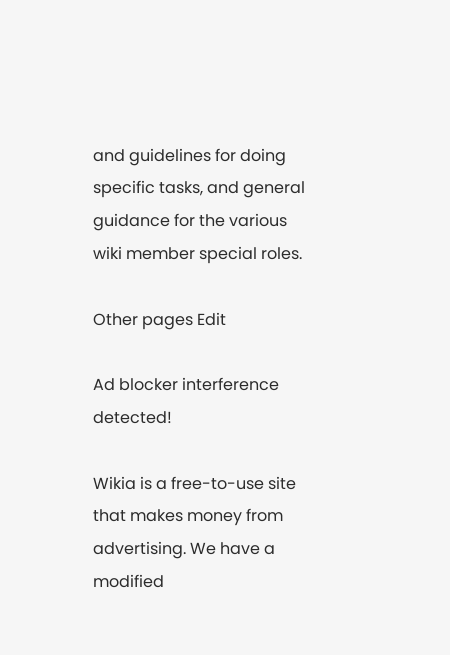and guidelines for doing specific tasks, and general guidance for the various wiki member special roles.

Other pages Edit

Ad blocker interference detected!

Wikia is a free-to-use site that makes money from advertising. We have a modified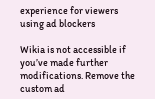experience for viewers using ad blockers

Wikia is not accessible if you’ve made further modifications. Remove the custom ad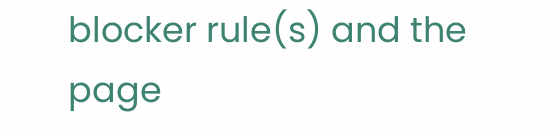blocker rule(s) and the page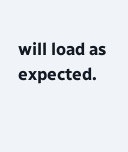will load as expected.